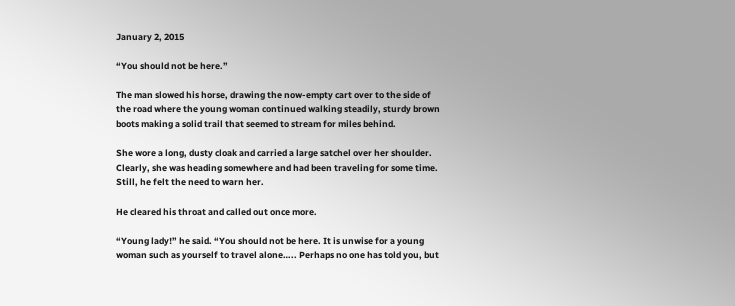January 2, 2015

“You should not be here.”

The man slowed his horse, drawing the now-empty cart over to the side of the road where the young woman continued walking steadily, sturdy brown boots making a solid trail that seemed to stream for miles behind.

She wore a long, dusty cloak and carried a large satchel over her shoulder. Clearly, she was heading somewhere and had been traveling for some time. Still, he felt the need to warn her.

He cleared his throat and called out once more.

“Young lady!” he said. “You should not be here. It is unwise for a young woman such as yourself to travel alone….. Perhaps no one has told you, but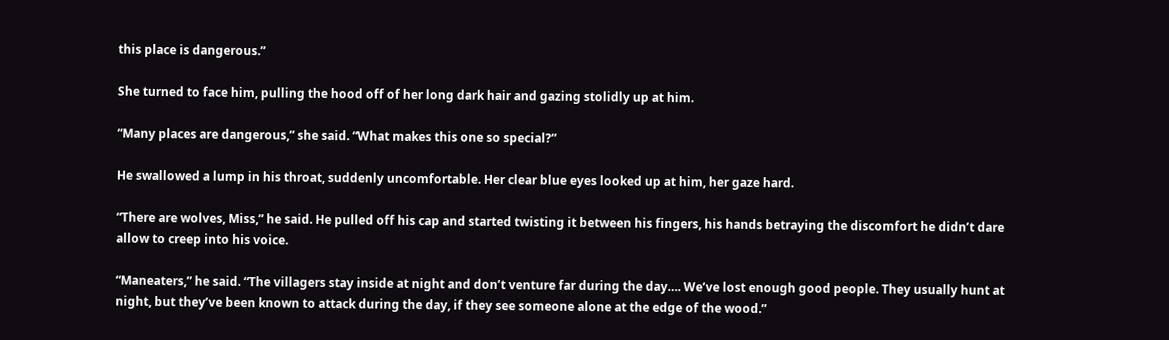this place is dangerous.”

She turned to face him, pulling the hood off of her long dark hair and gazing stolidly up at him.

“Many places are dangerous,” she said. “What makes this one so special?”

He swallowed a lump in his throat, suddenly uncomfortable. Her clear blue eyes looked up at him, her gaze hard.

“There are wolves, Miss,” he said. He pulled off his cap and started twisting it between his fingers, his hands betraying the discomfort he didn’t dare allow to creep into his voice.

“Maneaters,” he said. “The villagers stay inside at night and don’t venture far during the day…. We’ve lost enough good people. They usually hunt at night, but they’ve been known to attack during the day, if they see someone alone at the edge of the wood.”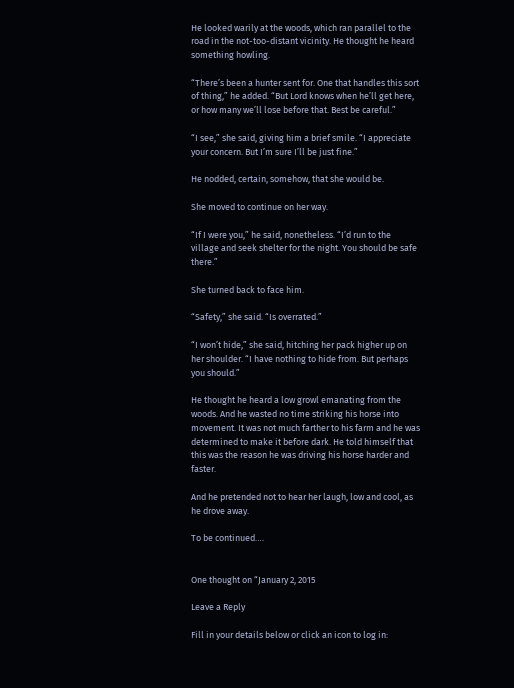He looked warily at the woods, which ran parallel to the road in the not-too-distant vicinity. He thought he heard something howling.

“There’s been a hunter sent for. One that handles this sort of thing,” he added. “But Lord knows when he’ll get here, or how many we’ll lose before that. Best be careful.”

“I see,” she said, giving him a brief smile. “I appreciate your concern. But I’m sure I’ll be just fine.”

He nodded, certain, somehow, that she would be.

She moved to continue on her way.

“If I were you,” he said, nonetheless. “I’d run to the village and seek shelter for the night. You should be safe there.”

She turned back to face him.

“Safety,” she said. “Is overrated.”

“I won’t hide,” she said, hitching her pack higher up on her shoulder. “I have nothing to hide from. But perhaps you should.”

He thought he heard a low growl emanating from the woods. And he wasted no time striking his horse into movement. It was not much farther to his farm and he was determined to make it before dark. He told himself that this was the reason he was driving his horse harder and faster.

And he pretended not to hear her laugh, low and cool, as he drove away.

To be continued….


One thought on “January 2, 2015

Leave a Reply

Fill in your details below or click an icon to log in: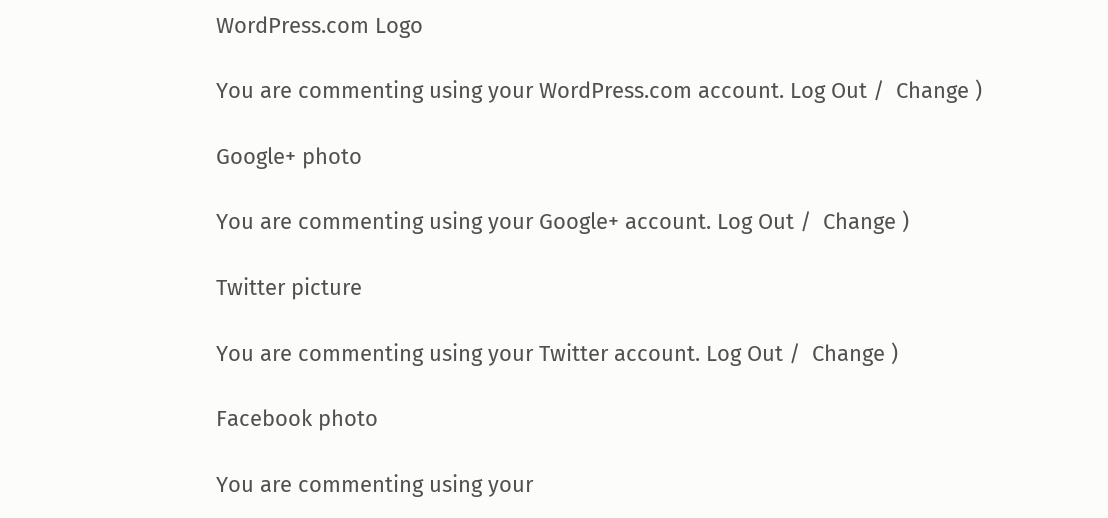WordPress.com Logo

You are commenting using your WordPress.com account. Log Out /  Change )

Google+ photo

You are commenting using your Google+ account. Log Out /  Change )

Twitter picture

You are commenting using your Twitter account. Log Out /  Change )

Facebook photo

You are commenting using your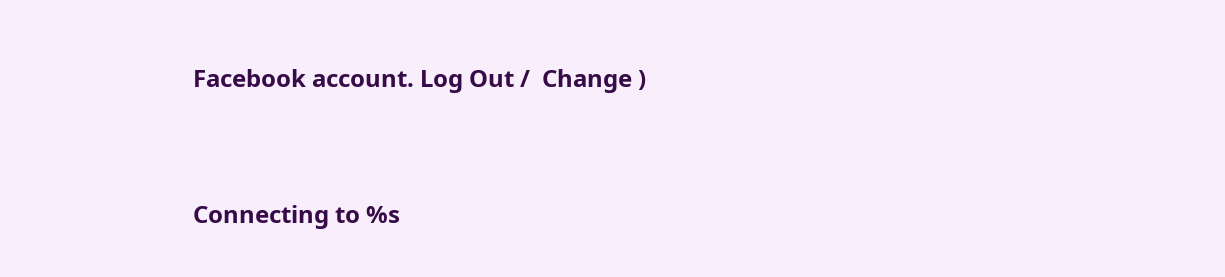Facebook account. Log Out /  Change )


Connecting to %s